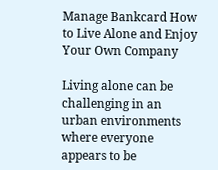Manage Bankcard How to Live Alone and Enjoy Your Own Company

Living alone can be challenging in an urban environments where everyone appears to be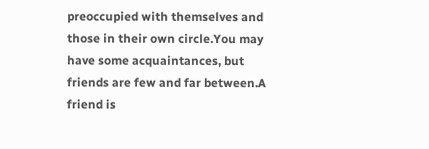preoccupied with themselves and those in their own circle.You may have some acquaintances, but friends are few and far between.A friend is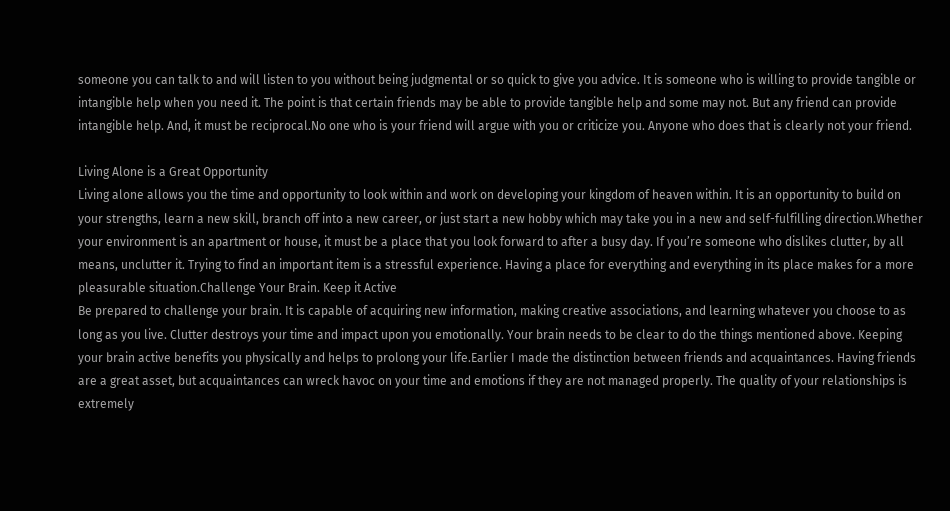someone you can talk to and will listen to you without being judgmental or so quick to give you advice. It is someone who is willing to provide tangible or intangible help when you need it. The point is that certain friends may be able to provide tangible help and some may not. But any friend can provide intangible help. And, it must be reciprocal.No one who is your friend will argue with you or criticize you. Anyone who does that is clearly not your friend.

Living Alone is a Great Opportunity
Living alone allows you the time and opportunity to look within and work on developing your kingdom of heaven within. It is an opportunity to build on your strengths, learn a new skill, branch off into a new career, or just start a new hobby which may take you in a new and self-fulfilling direction.Whether your environment is an apartment or house, it must be a place that you look forward to after a busy day. If you’re someone who dislikes clutter, by all means, unclutter it. Trying to find an important item is a stressful experience. Having a place for everything and everything in its place makes for a more pleasurable situation.Challenge Your Brain. Keep it Active
Be prepared to challenge your brain. It is capable of acquiring new information, making creative associations, and learning whatever you choose to as long as you live. Clutter destroys your time and impact upon you emotionally. Your brain needs to be clear to do the things mentioned above. Keeping your brain active benefits you physically and helps to prolong your life.Earlier I made the distinction between friends and acquaintances. Having friends are a great asset, but acquaintances can wreck havoc on your time and emotions if they are not managed properly. The quality of your relationships is extremely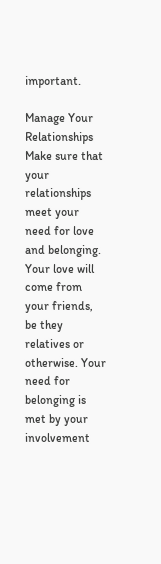important.

Manage Your Relationships
Make sure that your relationships meet your need for love and belonging. Your love will come from your friends, be they relatives or otherwise. Your need for belonging is met by your involvement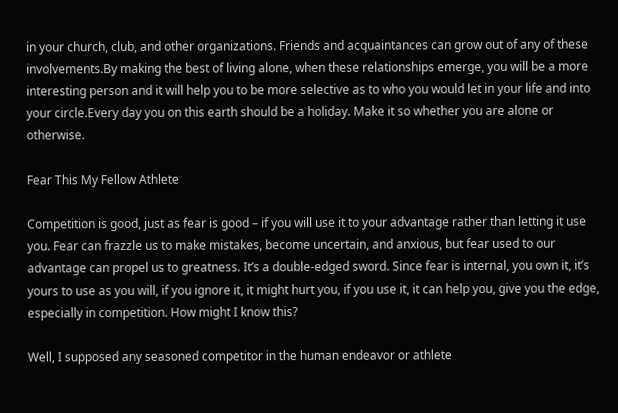in your church, club, and other organizations. Friends and acquaintances can grow out of any of these involvements.By making the best of living alone, when these relationships emerge, you will be a more interesting person and it will help you to be more selective as to who you would let in your life and into your circle.Every day you on this earth should be a holiday. Make it so whether you are alone or otherwise.

Fear This My Fellow Athlete

Competition is good, just as fear is good – if you will use it to your advantage rather than letting it use you. Fear can frazzle us to make mistakes, become uncertain, and anxious, but fear used to our advantage can propel us to greatness. It’s a double-edged sword. Since fear is internal, you own it, it’s yours to use as you will, if you ignore it, it might hurt you, if you use it, it can help you, give you the edge, especially in competition. How might I know this?

Well, I supposed any seasoned competitor in the human endeavor or athlete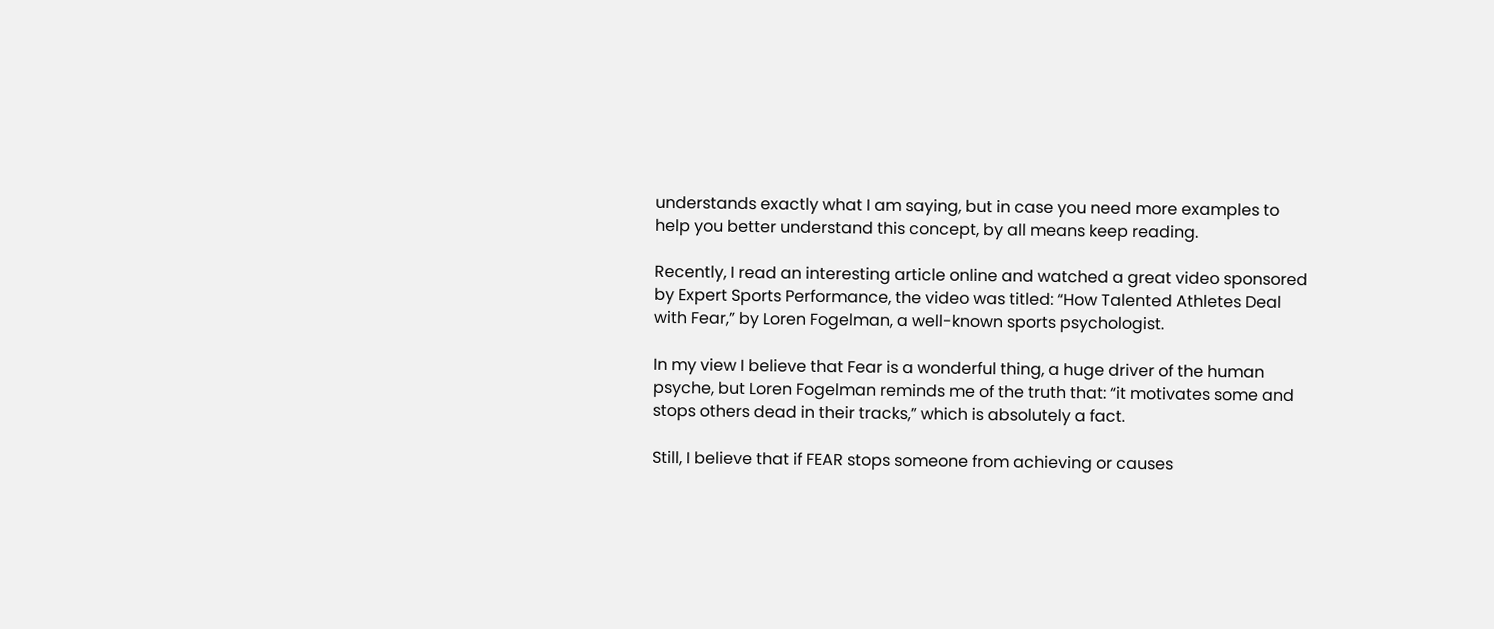understands exactly what I am saying, but in case you need more examples to help you better understand this concept, by all means keep reading.

Recently, I read an interesting article online and watched a great video sponsored by Expert Sports Performance, the video was titled: “How Talented Athletes Deal with Fear,” by Loren Fogelman, a well-known sports psychologist.

In my view I believe that Fear is a wonderful thing, a huge driver of the human psyche, but Loren Fogelman reminds me of the truth that: “it motivates some and stops others dead in their tracks,” which is absolutely a fact.

Still, I believe that if FEAR stops someone from achieving or causes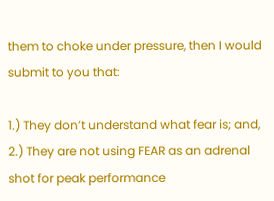them to choke under pressure, then I would submit to you that:

1.) They don’t understand what fear is; and,
2.) They are not using FEAR as an adrenal shot for peak performance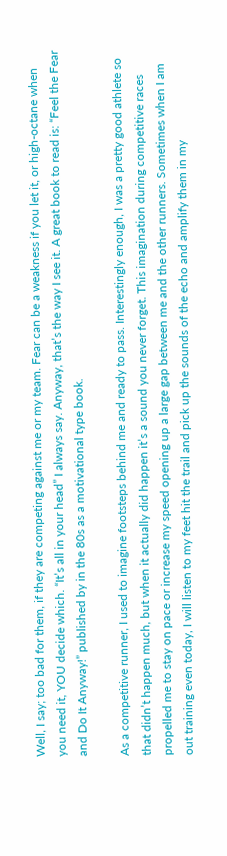Well, I say; too bad for them, if they are competing against me or my team. Fear can be a weakness if you let it, or high-octane when you need it, YOU decide which. “It’s all in your head” I always say. Anyway, that’s the way I see it. A great book to read is: “Feel the Fear and Do It Anyway!” published by in the 80s as a motivational type book.

As a competitive runner, I used to imagine footsteps behind me and ready to pass. Interestingly enough, I was a pretty good athlete so that didn’t happen much, but when it actually did happen it’s a sound you never forget. This imagination during competitive races propelled me to stay on pace or increase my speed opening up a large gap between me and the other runners. Sometimes when I am out training even today, I will listen to my feet hit the trail and pick up the sounds of the echo and amplify them in my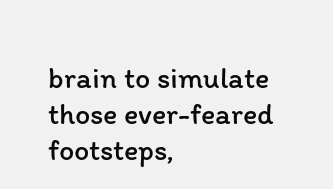brain to simulate those ever-feared footsteps,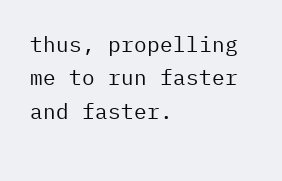thus, propelling me to run faster and faster.